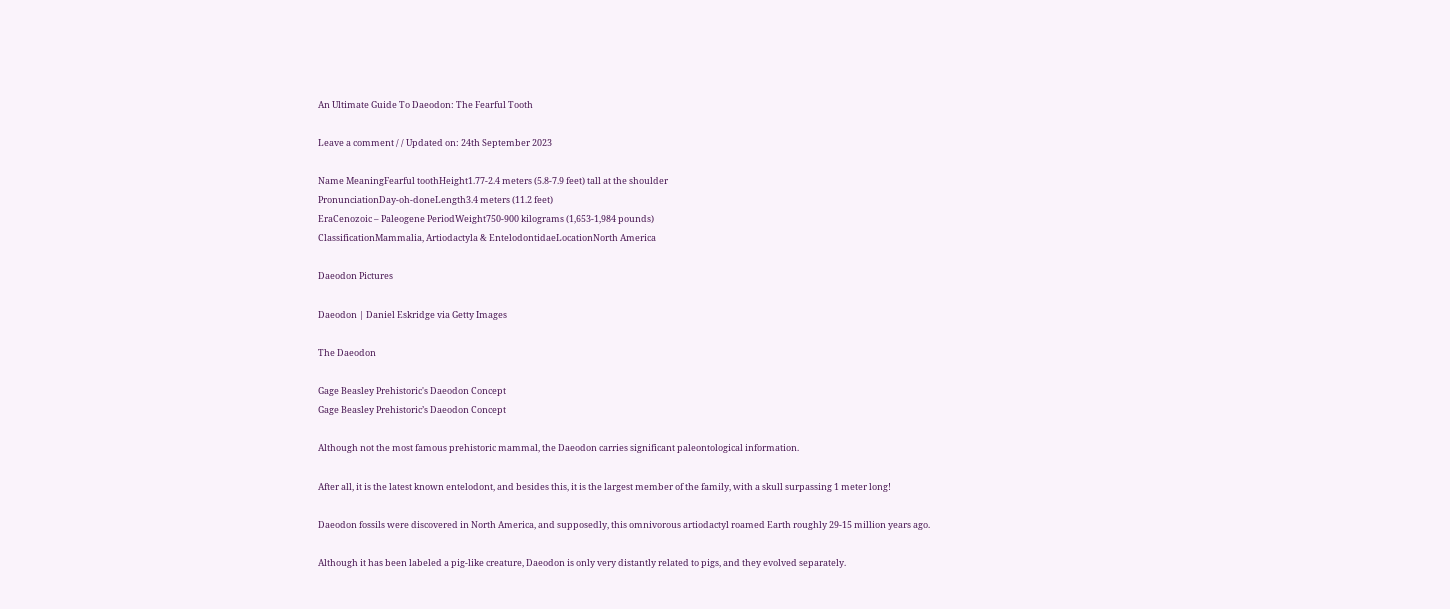An Ultimate Guide To Daeodon: The Fearful Tooth

Leave a comment / / Updated on: 24th September 2023

Name MeaningFearful toothHeight1.77-2.4 meters (5.8-7.9 feet) tall at the shoulder
PronunciationDay-oh-doneLength3.4 meters (11.2 feet)
EraCenozoic – Paleogene PeriodWeight750-900 kilograms (1,653-1,984 pounds)
ClassificationMammalia, Artiodactyla & EntelodontidaeLocationNorth America

Daeodon Pictures

Daeodon | Daniel Eskridge via Getty Images

The Daeodon

Gage Beasley Prehistoric's Daeodon Concept
Gage Beasley Prehistoric’s Daeodon Concept

Although not the most famous prehistoric mammal, the Daeodon carries significant paleontological information.

After all, it is the latest known entelodont, and besides this, it is the largest member of the family, with a skull surpassing 1 meter long!

Daeodon fossils were discovered in North America, and supposedly, this omnivorous artiodactyl roamed Earth roughly 29-15 million years ago.

Although it has been labeled a pig-like creature, Daeodon is only very distantly related to pigs, and they evolved separately.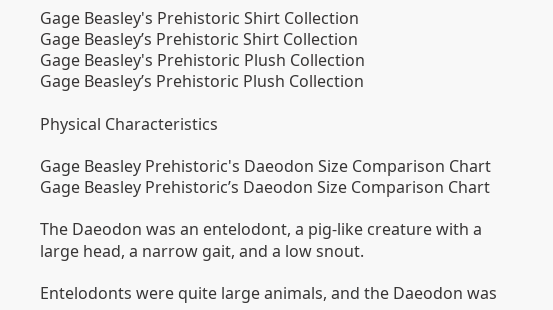Gage Beasley's Prehistoric Shirt Collection
Gage Beasley’s Prehistoric Shirt Collection
Gage Beasley's Prehistoric Plush Collection
Gage Beasley’s Prehistoric Plush Collection

Physical Characteristics

Gage Beasley Prehistoric's Daeodon Size Comparison Chart
Gage Beasley Prehistoric’s Daeodon Size Comparison Chart

The Daeodon was an entelodont, a pig-like creature with a large head, a narrow gait, and a low snout.

Entelodonts were quite large animals, and the Daeodon was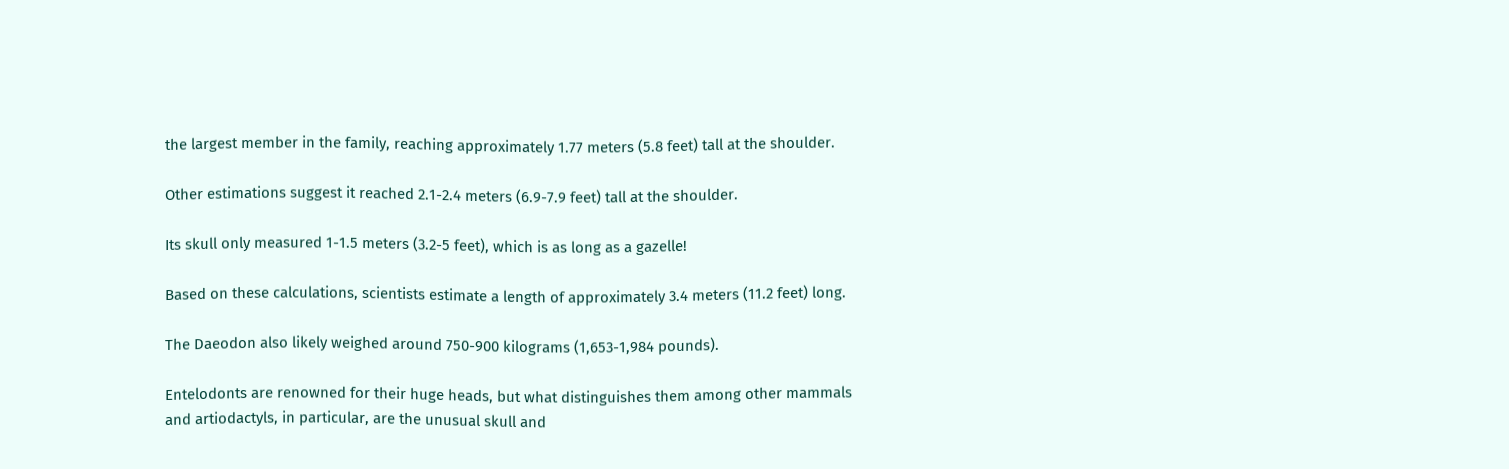the largest member in the family, reaching approximately 1.77 meters (5.8 feet) tall at the shoulder.

Other estimations suggest it reached 2.1-2.4 meters (6.9-7.9 feet) tall at the shoulder.

Its skull only measured 1-1.5 meters (3.2-5 feet), which is as long as a gazelle!

Based on these calculations, scientists estimate a length of approximately 3.4 meters (11.2 feet) long.

The Daeodon also likely weighed around 750-900 kilograms (1,653-1,984 pounds).

Entelodonts are renowned for their huge heads, but what distinguishes them among other mammals and artiodactyls, in particular, are the unusual skull and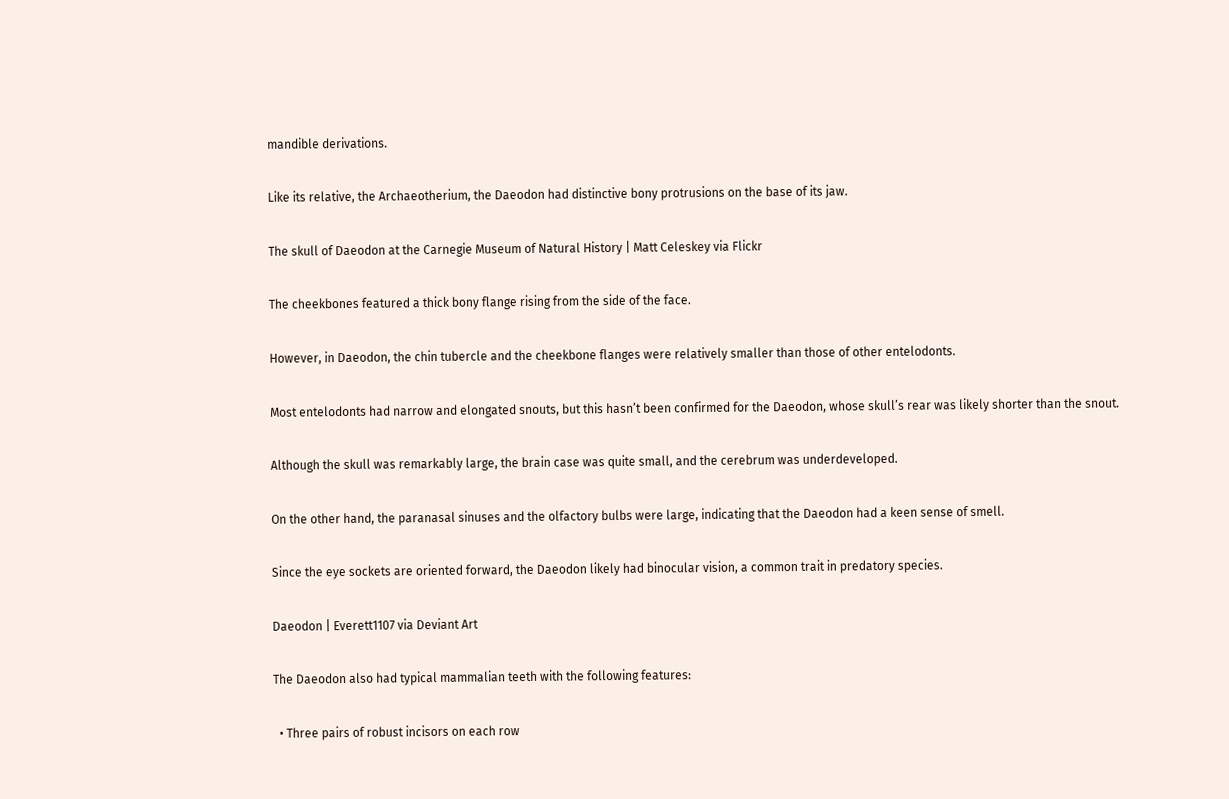mandible derivations.

Like its relative, the Archaeotherium, the Daeodon had distinctive bony protrusions on the base of its jaw.

The skull of Daeodon at the Carnegie Museum of Natural History | Matt Celeskey via Flickr

The cheekbones featured a thick bony flange rising from the side of the face.

However, in Daeodon, the chin tubercle and the cheekbone flanges were relatively smaller than those of other entelodonts.

Most entelodonts had narrow and elongated snouts, but this hasn’t been confirmed for the Daeodon, whose skull’s rear was likely shorter than the snout.

Although the skull was remarkably large, the brain case was quite small, and the cerebrum was underdeveloped.

On the other hand, the paranasal sinuses and the olfactory bulbs were large, indicating that the Daeodon had a keen sense of smell.

Since the eye sockets are oriented forward, the Daeodon likely had binocular vision, a common trait in predatory species.

Daeodon | Everett1107 via Deviant Art

The Daeodon also had typical mammalian teeth with the following features:

  • Three pairs of robust incisors on each row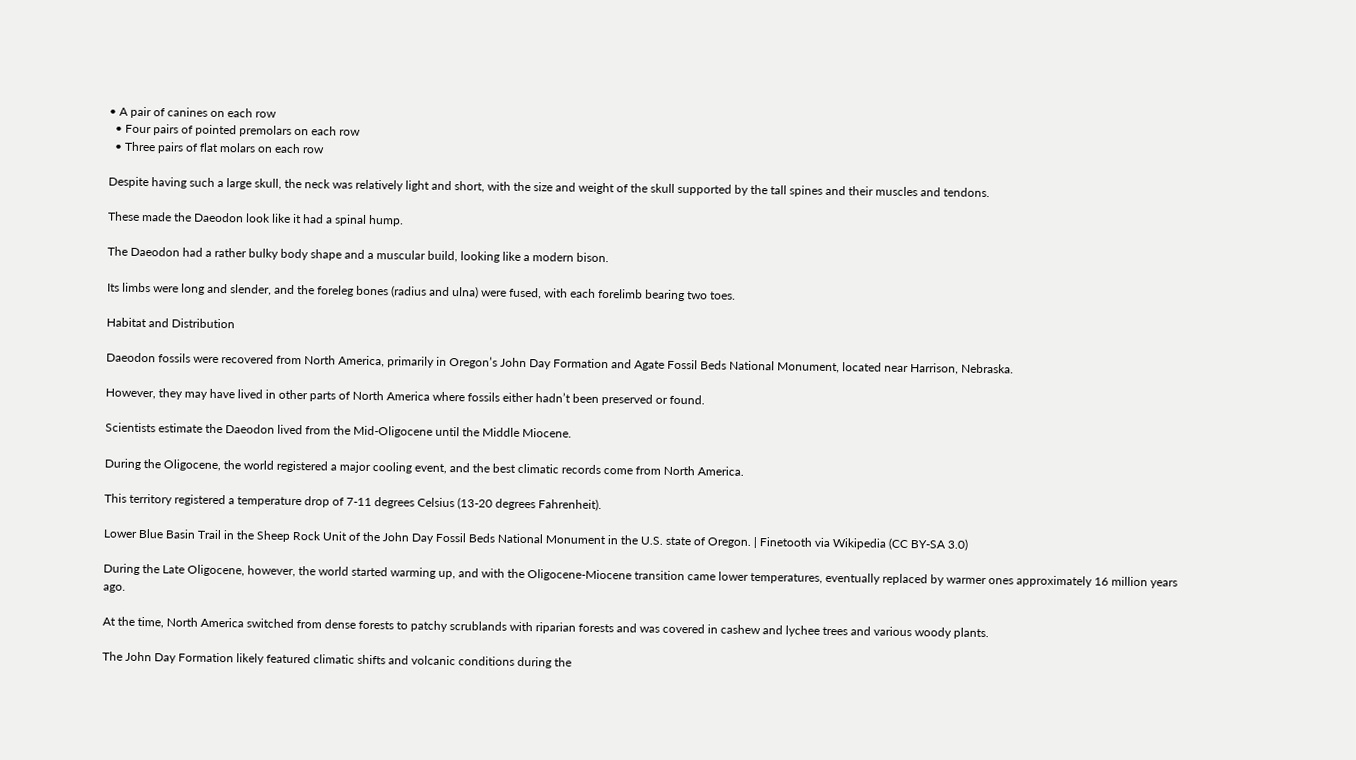• A pair of canines on each row
  • Four pairs of pointed premolars on each row
  • Three pairs of flat molars on each row

Despite having such a large skull, the neck was relatively light and short, with the size and weight of the skull supported by the tall spines and their muscles and tendons.

These made the Daeodon look like it had a spinal hump.

The Daeodon had a rather bulky body shape and a muscular build, looking like a modern bison.

Its limbs were long and slender, and the foreleg bones (radius and ulna) were fused, with each forelimb bearing two toes.

Habitat and Distribution

Daeodon fossils were recovered from North America, primarily in Oregon’s John Day Formation and Agate Fossil Beds National Monument, located near Harrison, Nebraska.

However, they may have lived in other parts of North America where fossils either hadn’t been preserved or found.

Scientists estimate the Daeodon lived from the Mid-Oligocene until the Middle Miocene.

During the Oligocene, the world registered a major cooling event, and the best climatic records come from North America.

This territory registered a temperature drop of 7-11 degrees Celsius (13-20 degrees Fahrenheit).

Lower Blue Basin Trail in the Sheep Rock Unit of the John Day Fossil Beds National Monument in the U.S. state of Oregon. | Finetooth via Wikipedia (CC BY-SA 3.0)

During the Late Oligocene, however, the world started warming up, and with the Oligocene-Miocene transition came lower temperatures, eventually replaced by warmer ones approximately 16 million years ago.

At the time, North America switched from dense forests to patchy scrublands with riparian forests and was covered in cashew and lychee trees and various woody plants.

The John Day Formation likely featured climatic shifts and volcanic conditions during the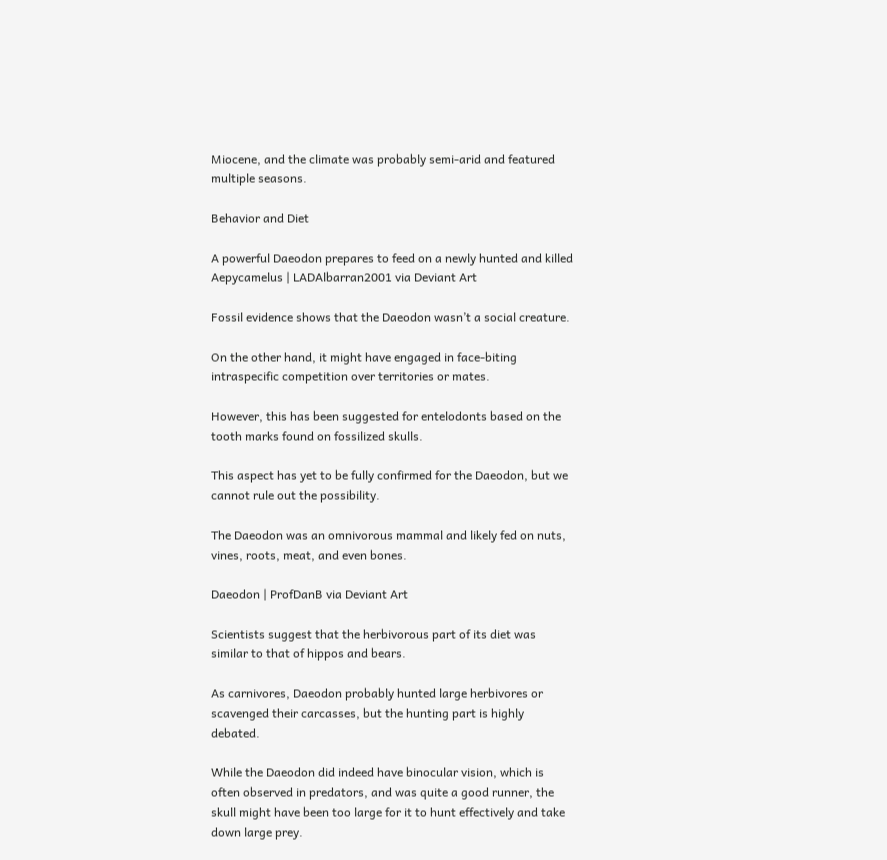Miocene, and the climate was probably semi-arid and featured multiple seasons.

Behavior and Diet

A powerful Daeodon prepares to feed on a newly hunted and killed Aepycamelus | LADAlbarran2001 via Deviant Art

Fossil evidence shows that the Daeodon wasn’t a social creature.

On the other hand, it might have engaged in face-biting intraspecific competition over territories or mates.

However, this has been suggested for entelodonts based on the tooth marks found on fossilized skulls.

This aspect has yet to be fully confirmed for the Daeodon, but we cannot rule out the possibility.

The Daeodon was an omnivorous mammal and likely fed on nuts, vines, roots, meat, and even bones.

Daeodon | ProfDanB via Deviant Art

Scientists suggest that the herbivorous part of its diet was similar to that of hippos and bears.

As carnivores, Daeodon probably hunted large herbivores or scavenged their carcasses, but the hunting part is highly debated.

While the Daeodon did indeed have binocular vision, which is often observed in predators, and was quite a good runner, the skull might have been too large for it to hunt effectively and take down large prey.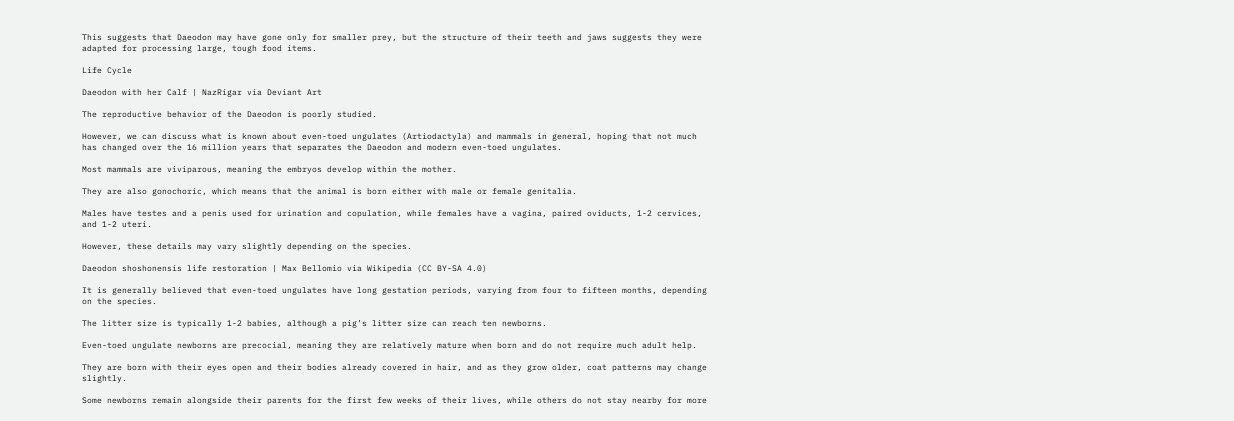This suggests that Daeodon may have gone only for smaller prey, but the structure of their teeth and jaws suggests they were adapted for processing large, tough food items.

Life Cycle

Daeodon with her Calf | NazRigar via Deviant Art

The reproductive behavior of the Daeodon is poorly studied.

However, we can discuss what is known about even-toed ungulates (Artiodactyla) and mammals in general, hoping that not much has changed over the 16 million years that separates the Daeodon and modern even-toed ungulates.

Most mammals are viviparous, meaning the embryos develop within the mother.

They are also gonochoric, which means that the animal is born either with male or female genitalia.

Males have testes and a penis used for urination and copulation, while females have a vagina, paired oviducts, 1-2 cervices, and 1-2 uteri.

However, these details may vary slightly depending on the species.

Daeodon shoshonensis life restoration | Max Bellomio via Wikipedia (CC BY-SA 4.0)

It is generally believed that even-toed ungulates have long gestation periods, varying from four to fifteen months, depending on the species.

The litter size is typically 1-2 babies, although a pig’s litter size can reach ten newborns.

Even-toed ungulate newborns are precocial, meaning they are relatively mature when born and do not require much adult help.

They are born with their eyes open and their bodies already covered in hair, and as they grow older, coat patterns may change slightly.

Some newborns remain alongside their parents for the first few weeks of their lives, while others do not stay nearby for more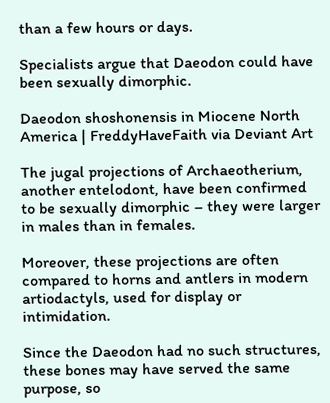than a few hours or days.

Specialists argue that Daeodon could have been sexually dimorphic.

Daeodon shoshonensis in Miocene North America | FreddyHaveFaith via Deviant Art

The jugal projections of Archaeotherium, another entelodont, have been confirmed to be sexually dimorphic – they were larger in males than in females.

Moreover, these projections are often compared to horns and antlers in modern artiodactyls, used for display or intimidation.

Since the Daeodon had no such structures, these bones may have served the same purpose, so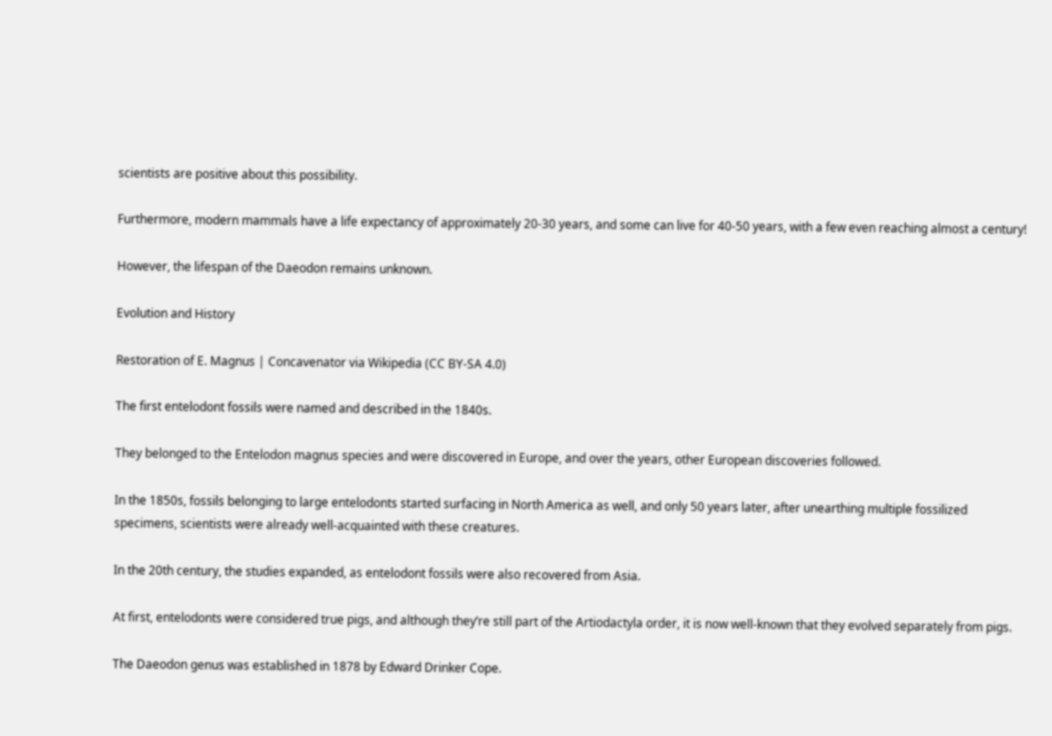scientists are positive about this possibility.

Furthermore, modern mammals have a life expectancy of approximately 20-30 years, and some can live for 40-50 years, with a few even reaching almost a century!

However, the lifespan of the Daeodon remains unknown.

Evolution and History

Restoration of E. Magnus | Concavenator via Wikipedia (CC BY-SA 4.0)

The first entelodont fossils were named and described in the 1840s.

They belonged to the Entelodon magnus species and were discovered in Europe, and over the years, other European discoveries followed.

In the 1850s, fossils belonging to large entelodonts started surfacing in North America as well, and only 50 years later, after unearthing multiple fossilized specimens, scientists were already well-acquainted with these creatures.

In the 20th century, the studies expanded, as entelodont fossils were also recovered from Asia.

At first, entelodonts were considered true pigs, and although they’re still part of the Artiodactyla order, it is now well-known that they evolved separately from pigs.

The Daeodon genus was established in 1878 by Edward Drinker Cope.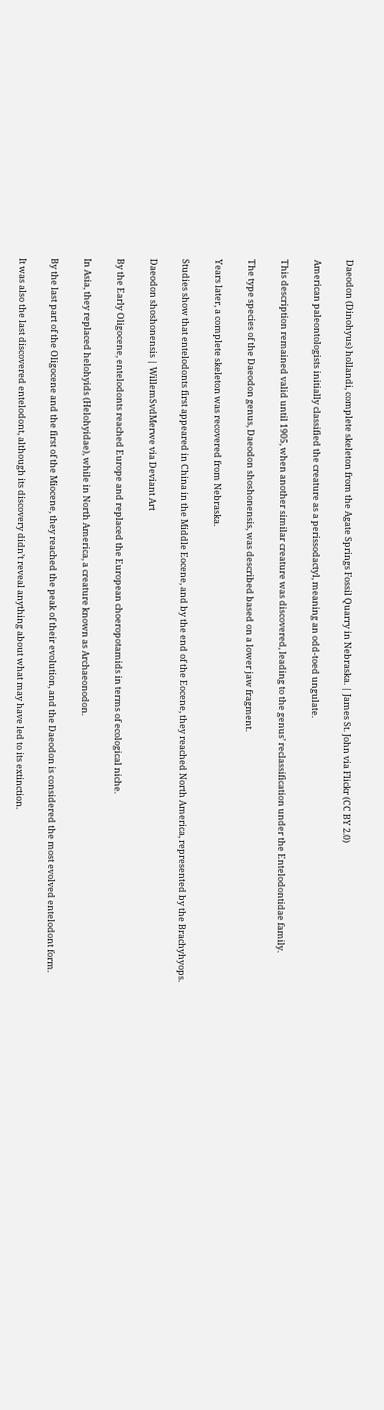Daeodon (Dinohyus) hollandi, complete skeleton from the Agate Springs Fossil Quarry in Nebraska. | James St. John via Flickr (CC BY 2.0)

American paleontologists initially classified the creature as a perissodactyl, meaning an odd-toed ungulate.

This description remained valid until 1905, when another similar creature was discovered, leading to the genus’ reclassification under the Entelodontidae family.

The type species of the Daeodon genus, Daeodon shoshonensis, was described based on a lower jaw fragment.

Years later, a complete skeleton was recovered from Nebraska.

Studies show that entelodonts first appeared in China in the Middle Eocene, and by the end of the Eocene, they reached North America, represented by the Brachyhyops.

Daeodon shoshonensis | WillemSvdMerwe via Deviant Art

By the Early Oligocene, entelodonts reached Europe and replaced the European choeropotamids in terms of ecological niche.

In Asia, they replaced helohyids (Helohyidae), while in North America, a creature known as Archaeonodon.

By the last part of the Oligocene and the first of the Miocene, they reached the peak of their evolution, and the Daeodon is considered the most evolved entelodont form.

It was also the last discovered entelodont, although its discovery didn’t reveal anything about what may have led to its extinction.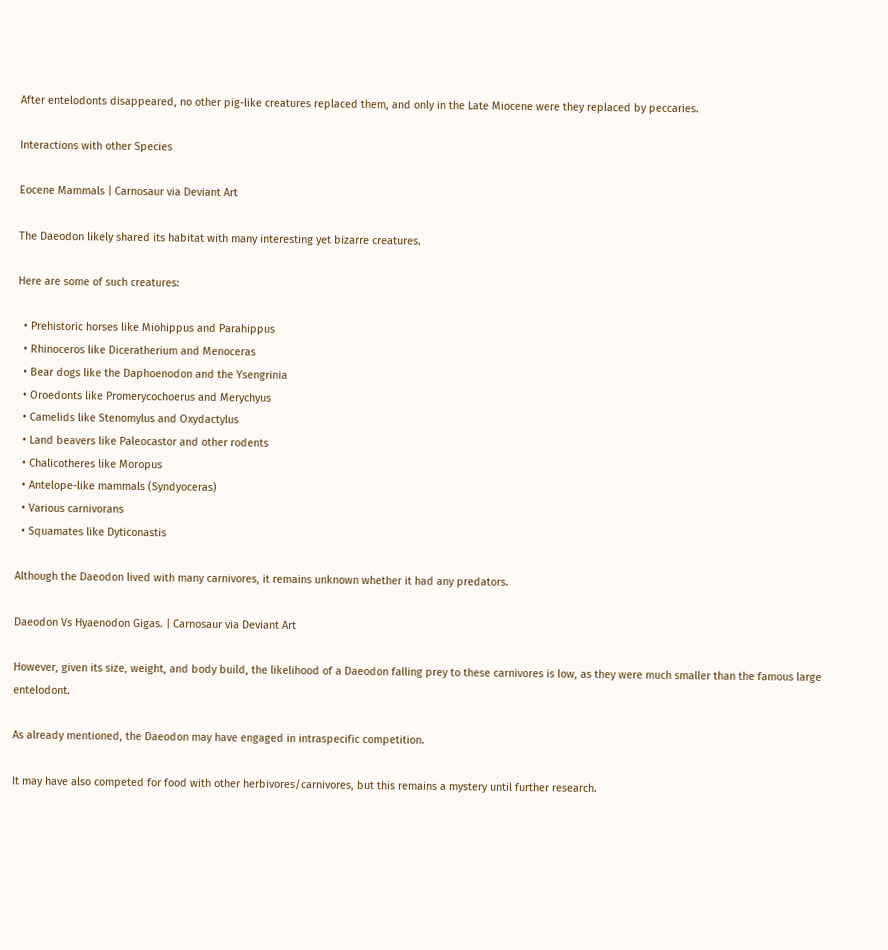After entelodonts disappeared, no other pig-like creatures replaced them, and only in the Late Miocene were they replaced by peccaries.

Interactions with other Species

Eocene Mammals | Carnosaur via Deviant Art

The Daeodon likely shared its habitat with many interesting yet bizarre creatures.

Here are some of such creatures:

  • Prehistoric horses like Miohippus and Parahippus
  • Rhinoceros like Diceratherium and Menoceras
  • Bear dogs like the Daphoenodon and the Ysengrinia
  • Oroedonts like Promerycochoerus and Merychyus
  • Camelids like Stenomylus and Oxydactylus
  • Land beavers like Paleocastor and other rodents
  • Chalicotheres like Moropus
  • Antelope-like mammals (Syndyoceras)
  • Various carnivorans
  • Squamates like Dyticonastis

Although the Daeodon lived with many carnivores, it remains unknown whether it had any predators.

Daeodon Vs Hyaenodon Gigas. | Carnosaur via Deviant Art

However, given its size, weight, and body build, the likelihood of a Daeodon falling prey to these carnivores is low, as they were much smaller than the famous large entelodont.

As already mentioned, the Daeodon may have engaged in intraspecific competition.

It may have also competed for food with other herbivores/carnivores, but this remains a mystery until further research.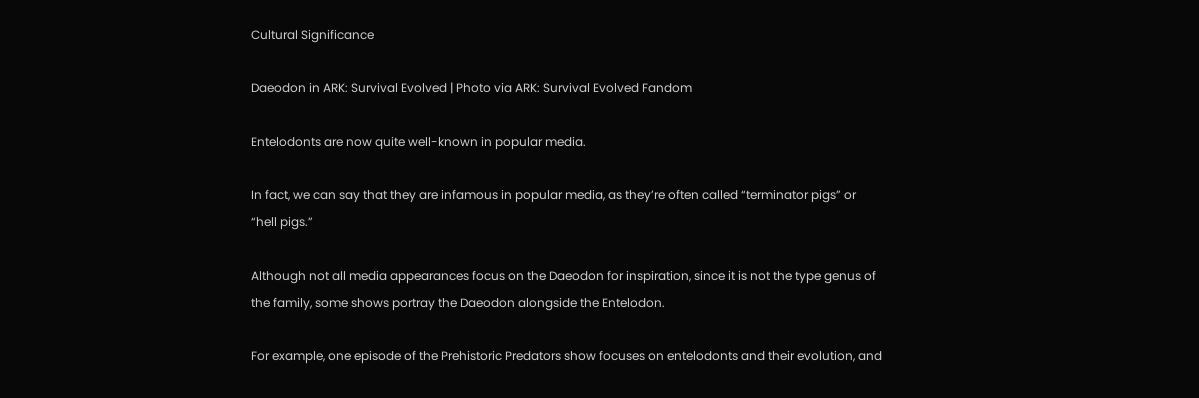Cultural Significance

Daeodon in ARK: Survival Evolved | Photo via ARK: Survival Evolved Fandom

Entelodonts are now quite well-known in popular media.

In fact, we can say that they are infamous in popular media, as they’re often called “terminator pigs” or “hell pigs.”

Although not all media appearances focus on the Daeodon for inspiration, since it is not the type genus of the family, some shows portray the Daeodon alongside the Entelodon.

For example, one episode of the Prehistoric Predators show focuses on entelodonts and their evolution, and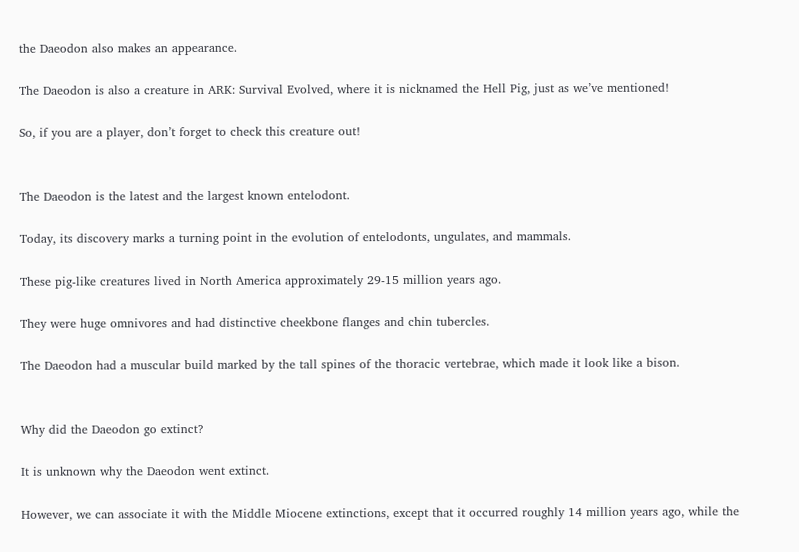the Daeodon also makes an appearance.

The Daeodon is also a creature in ARK: Survival Evolved, where it is nicknamed the Hell Pig, just as we’ve mentioned!

So, if you are a player, don’t forget to check this creature out!


The Daeodon is the latest and the largest known entelodont.

Today, its discovery marks a turning point in the evolution of entelodonts, ungulates, and mammals.

These pig-like creatures lived in North America approximately 29-15 million years ago.

They were huge omnivores and had distinctive cheekbone flanges and chin tubercles.

The Daeodon had a muscular build marked by the tall spines of the thoracic vertebrae, which made it look like a bison.


Why did the Daeodon go extinct?

It is unknown why the Daeodon went extinct.

However, we can associate it with the Middle Miocene extinctions, except that it occurred roughly 14 million years ago, while the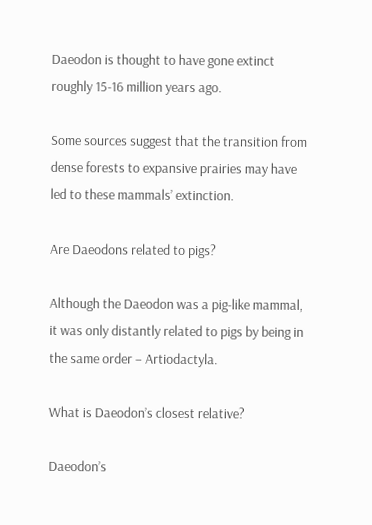Daeodon is thought to have gone extinct roughly 15-16 million years ago.

Some sources suggest that the transition from dense forests to expansive prairies may have led to these mammals’ extinction.

Are Daeodons related to pigs?

Although the Daeodon was a pig-like mammal, it was only distantly related to pigs by being in the same order – Artiodactyla.

What is Daeodon’s closest relative?

Daeodon’s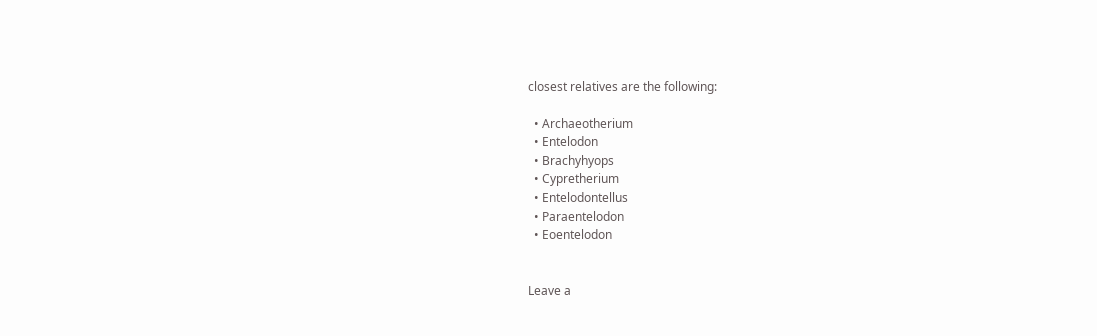closest relatives are the following:

  • Archaeotherium
  • Entelodon
  • Brachyhyops
  • Cypretherium
  • Entelodontellus
  • Paraentelodon
  • Eoentelodon


Leave a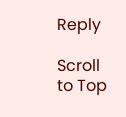Reply

Scroll to Top